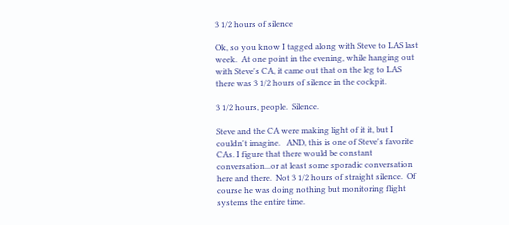3 1/2 hours of silence

Ok, so you know I tagged along with Steve to LAS last week.  At one point in the evening, while hanging out with Steve's CA, it came out that on the leg to LAS there was 3 1/2 hours of silence in the cockpit.

3 1/2 hours, people.  Silence.

Steve and the CA were making light of it it, but I couldn't imagine.   AND, this is one of Steve's favorite CAs. I figure that there would be constant conversation...or at least some sporadic conversation here and there.  Not 3 1/2 hours of straight silence.  Of course he was doing nothing but monitoring flight systems the entire time.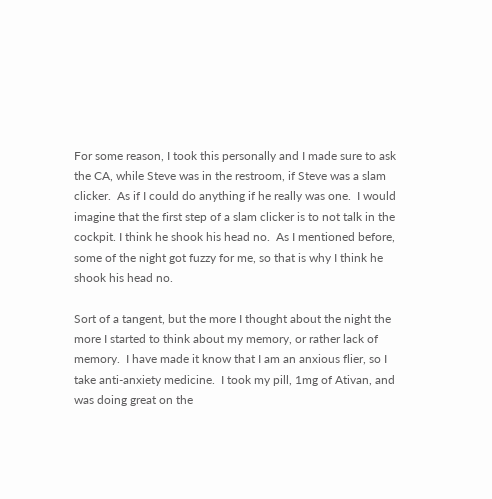For some reason, I took this personally and I made sure to ask the CA, while Steve was in the restroom, if Steve was a slam clicker.  As if I could do anything if he really was one.  I would imagine that the first step of a slam clicker is to not talk in the cockpit. I think he shook his head no.  As I mentioned before, some of the night got fuzzy for me, so that is why I think he shook his head no.

Sort of a tangent, but the more I thought about the night the more I started to think about my memory, or rather lack of memory.  I have made it know that I am an anxious flier, so I take anti-anxiety medicine.  I took my pill, 1mg of Ativan, and was doing great on the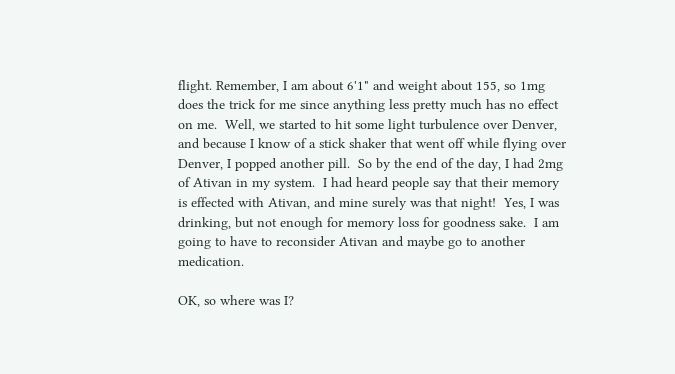flight. Remember, I am about 6'1" and weight about 155, so 1mg does the trick for me since anything less pretty much has no effect on me.  Well, we started to hit some light turbulence over Denver, and because I know of a stick shaker that went off while flying over Denver, I popped another pill.  So by the end of the day, I had 2mg of Ativan in my system.  I had heard people say that their memory is effected with Ativan, and mine surely was that night!  Yes, I was drinking, but not enough for memory loss for goodness sake.  I am going to have to reconsider Ativan and maybe go to another medication.

OK, so where was I?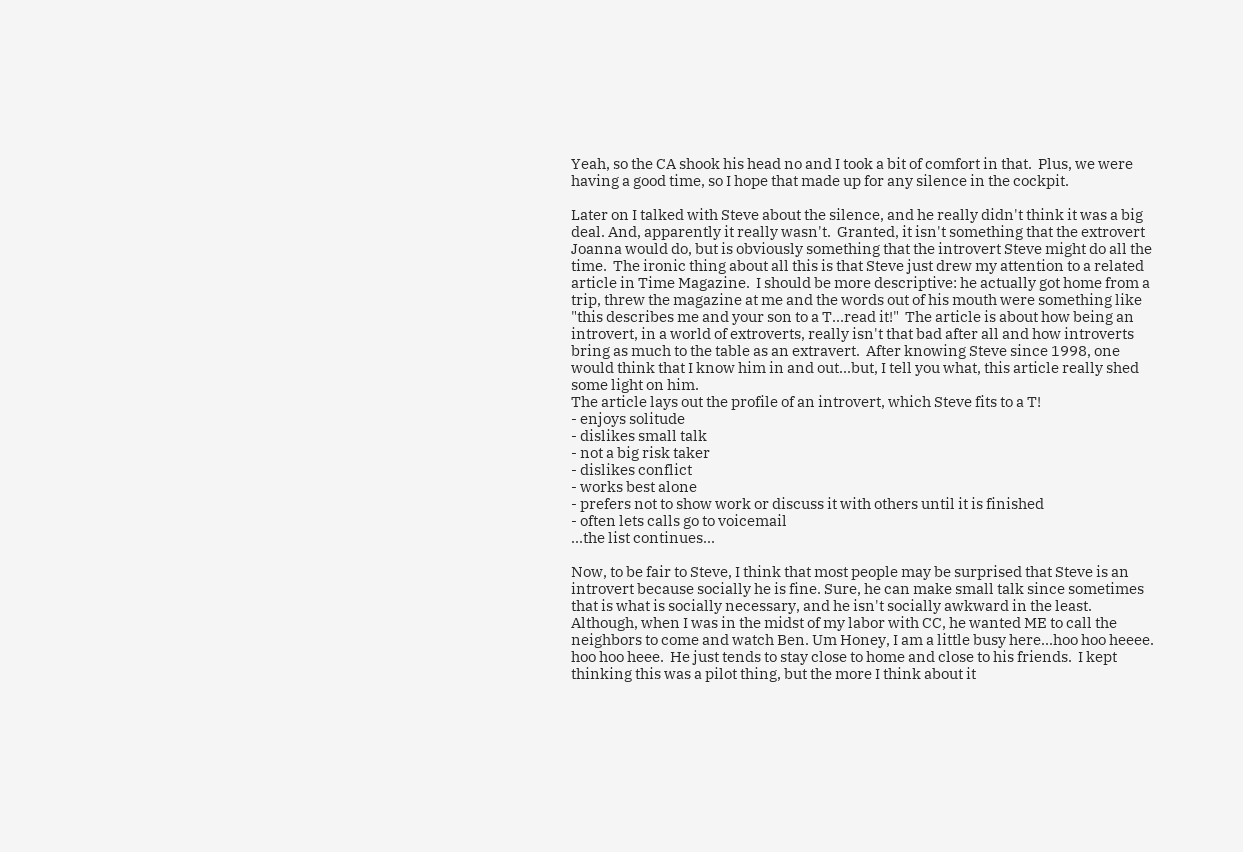Yeah, so the CA shook his head no and I took a bit of comfort in that.  Plus, we were having a good time, so I hope that made up for any silence in the cockpit.

Later on I talked with Steve about the silence, and he really didn't think it was a big deal. And, apparently it really wasn't.  Granted, it isn't something that the extrovert Joanna would do, but is obviously something that the introvert Steve might do all the time.  The ironic thing about all this is that Steve just drew my attention to a related article in Time Magazine.  I should be more descriptive: he actually got home from a trip, threw the magazine at me and the words out of his mouth were something like "this describes me and your son to a T...read it!"  The article is about how being an introvert, in a world of extroverts, really isn't that bad after all and how introverts bring as much to the table as an extravert.  After knowing Steve since 1998, one would think that I know him in and out...but, I tell you what, this article really shed some light on him.
The article lays out the profile of an introvert, which Steve fits to a T!
- enjoys solitude
- dislikes small talk
- not a big risk taker
- dislikes conflict
- works best alone
- prefers not to show work or discuss it with others until it is finished
- often lets calls go to voicemail
...the list continues...

Now, to be fair to Steve, I think that most people may be surprised that Steve is an introvert because socially he is fine. Sure, he can make small talk since sometimes that is what is socially necessary, and he isn't socially awkward in the least.  Although, when I was in the midst of my labor with CC, he wanted ME to call the neighbors to come and watch Ben. Um Honey, I am a little busy here...hoo hoo heeee.  hoo hoo heee.  He just tends to stay close to home and close to his friends.  I kept thinking this was a pilot thing, but the more I think about it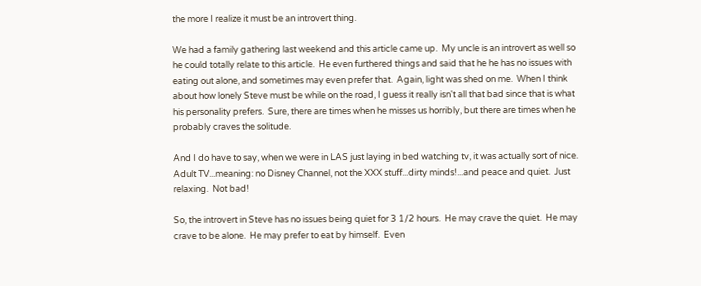the more I realize it must be an introvert thing.

We had a family gathering last weekend and this article came up.  My uncle is an introvert as well so he could totally relate to this article.  He even furthered things and said that he he has no issues with eating out alone, and sometimes may even prefer that.  Again, light was shed on me.  When I think about how lonely Steve must be while on the road, I guess it really isn't all that bad since that is what his personality prefers.  Sure, there are times when he misses us horribly, but there are times when he probably craves the solitude.

And I do have to say, when we were in LAS just laying in bed watching tv, it was actually sort of nice.  Adult TV...meaning: no Disney Channel, not the XXX stuff...dirty minds!...and peace and quiet.  Just relaxing.  Not bad!

So, the introvert in Steve has no issues being quiet for 3 1/2 hours.  He may crave the quiet.  He may crave to be alone.  He may prefer to eat by himself.  Even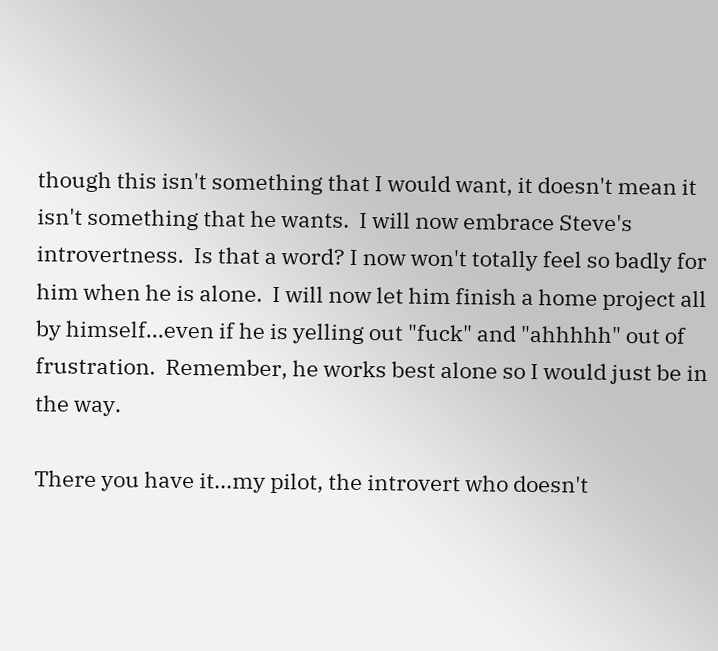though this isn't something that I would want, it doesn't mean it isn't something that he wants.  I will now embrace Steve's introvertness.  Is that a word? I now won't totally feel so badly for him when he is alone.  I will now let him finish a home project all by himself...even if he is yelling out "fuck" and "ahhhhh" out of frustration.  Remember, he works best alone so I would just be in the way.

There you have it...my pilot, the introvert who doesn't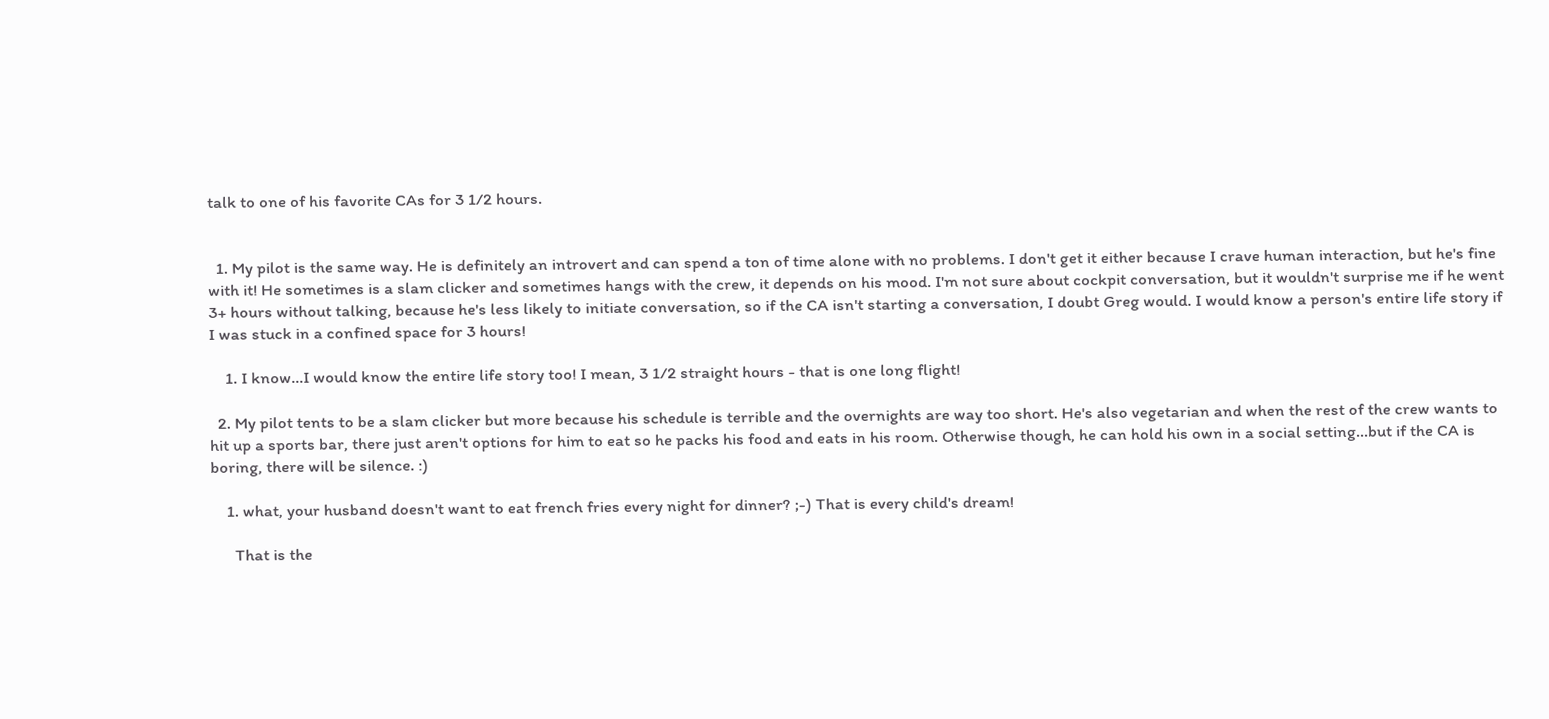talk to one of his favorite CAs for 3 1/2 hours.


  1. My pilot is the same way. He is definitely an introvert and can spend a ton of time alone with no problems. I don't get it either because I crave human interaction, but he's fine with it! He sometimes is a slam clicker and sometimes hangs with the crew, it depends on his mood. I'm not sure about cockpit conversation, but it wouldn't surprise me if he went 3+ hours without talking, because he's less likely to initiate conversation, so if the CA isn't starting a conversation, I doubt Greg would. I would know a person's entire life story if I was stuck in a confined space for 3 hours!

    1. I know...I would know the entire life story too! I mean, 3 1/2 straight hours - that is one long flight!

  2. My pilot tents to be a slam clicker but more because his schedule is terrible and the overnights are way too short. He's also vegetarian and when the rest of the crew wants to hit up a sports bar, there just aren't options for him to eat so he packs his food and eats in his room. Otherwise though, he can hold his own in a social setting...but if the CA is boring, there will be silence. :)

    1. what, your husband doesn't want to eat french fries every night for dinner? ;-) That is every child's dream!

      That is the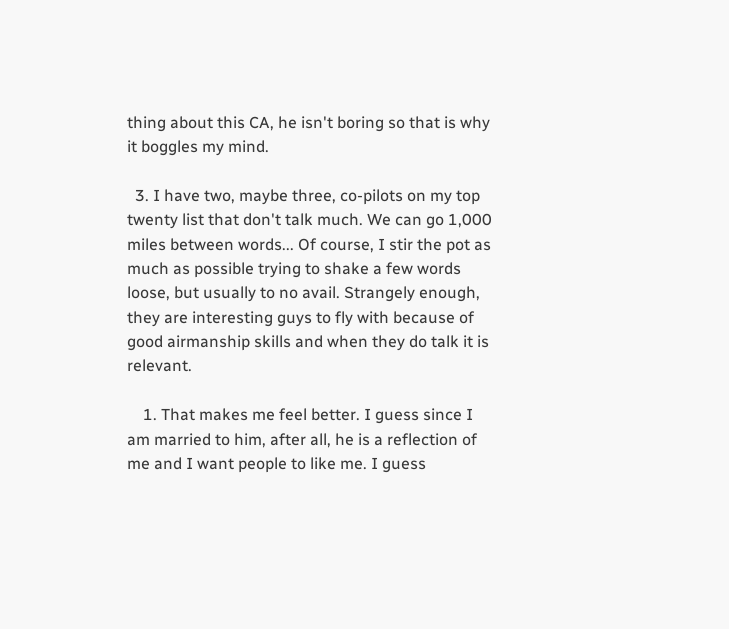thing about this CA, he isn't boring so that is why it boggles my mind.

  3. I have two, maybe three, co-pilots on my top twenty list that don't talk much. We can go 1,000 miles between words... Of course, I stir the pot as much as possible trying to shake a few words loose, but usually to no avail. Strangely enough, they are interesting guys to fly with because of good airmanship skills and when they do talk it is relevant.

    1. That makes me feel better. I guess since I am married to him, after all, he is a reflection of me and I want people to like me. I guess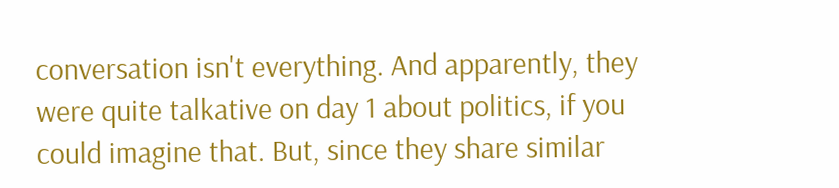conversation isn't everything. And apparently, they were quite talkative on day 1 about politics, if you could imagine that. But, since they share similar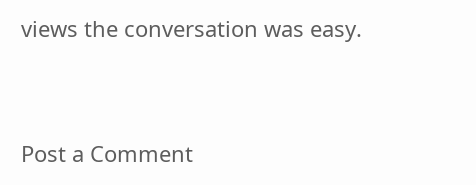views the conversation was easy.


Post a Comment